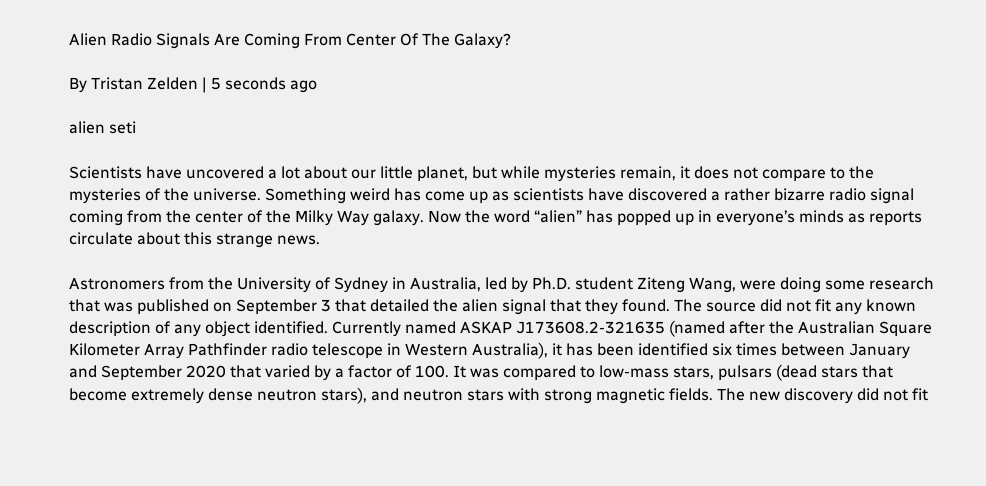Alien Radio Signals Are Coming From Center Of The Galaxy?

By Tristan Zelden | 5 seconds ago

alien seti

Scientists have uncovered a lot about our little planet, but while mysteries remain, it does not compare to the mysteries of the universe. Something weird has come up as scientists have discovered a rather bizarre radio signal coming from the center of the Milky Way galaxy. Now the word “alien” has popped up in everyone’s minds as reports circulate about this strange news.

Astronomers from the University of Sydney in Australia, led by Ph.D. student Ziteng Wang, were doing some research that was published on September 3 that detailed the alien signal that they found. The source did not fit any known description of any object identified. Currently named ASKAP J173608.2-321635 (named after the Australian Square Kilometer Array Pathfinder radio telescope in Western Australia), it has been identified six times between January and September 2020 that varied by a factor of 100. It was compared to low-mass stars, pulsars (dead stars that become extremely dense neutron stars), and neutron stars with strong magnetic fields. The new discovery did not fit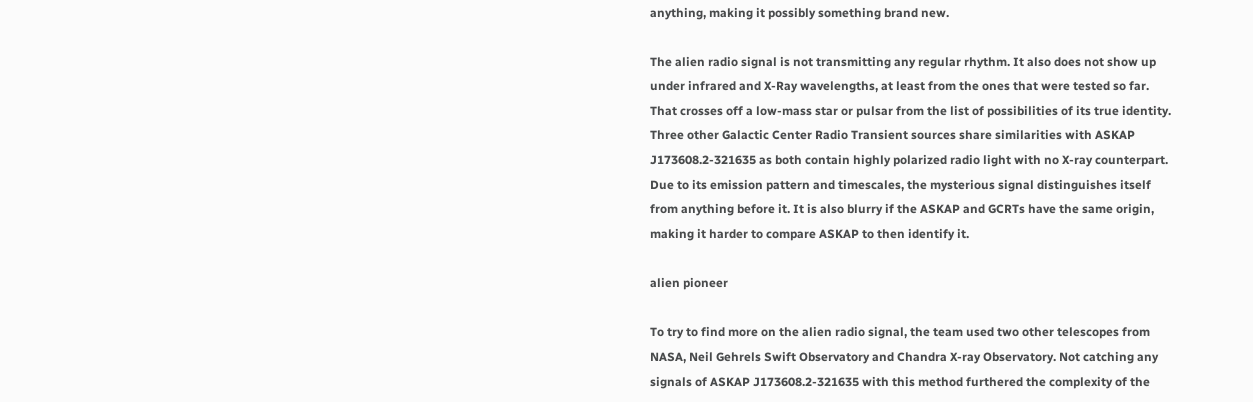anything, making it possibly something brand new.

The alien radio signal is not transmitting any regular rhythm. It also does not show up under infrared and X-Ray wavelengths, at least from the ones that were tested so far. That crosses off a low-mass star or pulsar from the list of possibilities of its true identity. Three other Galactic Center Radio Transient sources share similarities with ASKAP J173608.2-321635 as both contain highly polarized radio light with no X-ray counterpart. Due to its emission pattern and timescales, the mysterious signal distinguishes itself from anything before it. It is also blurry if the ASKAP and GCRTs have the same origin, making it harder to compare ASKAP to then identify it.

alien pioneer

To try to find more on the alien radio signal, the team used two other telescopes from NASA, Neil Gehrels Swift Observatory and Chandra X-ray Observatory. Not catching any signals of ASKAP J173608.2-321635 with this method furthered the complexity of the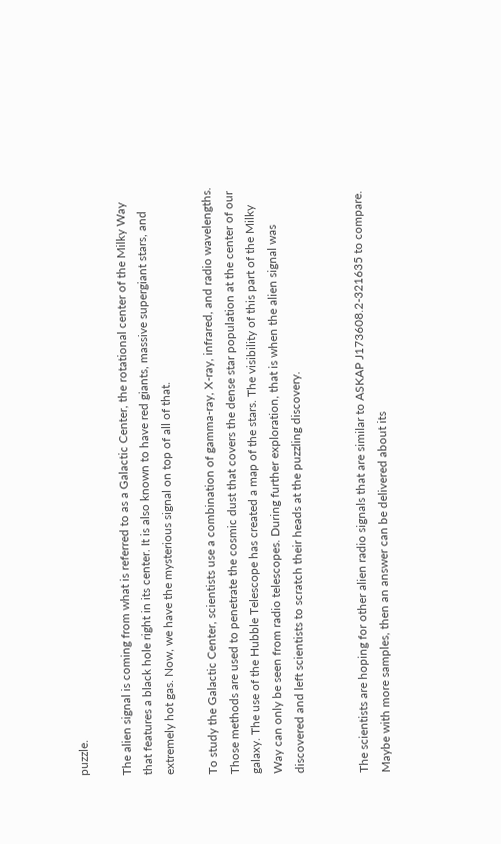puzzle.

The alien signal is coming from what is referred to as a Galactic Center, the rotational center of the Milky Way that features a black hole right in its center. It is also known to have red giants, massive supergiant stars, and extremely hot gas. Now, we have the mysterious signal on top of all of that.

To study the Galactic Center, scientists use a combination of gamma-ray, X-ray, infrared, and radio wavelengths. Those methods are used to penetrate the cosmic dust that covers the dense star population at the center of our galaxy. The use of the Hubble Telescope has created a map of the stars. The visibility of this part of the Milky Way can only be seen from radio telescopes. During further exploration, that is when the alien signal was discovered and left scientists to scratch their heads at the puzzling discovery.


The scientists are hoping for other alien radio signals that are similar to ASKAP J173608.2-321635 to compare. Maybe with more samples, then an answer can be delivered about its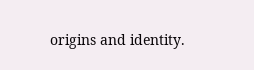origins and identity.